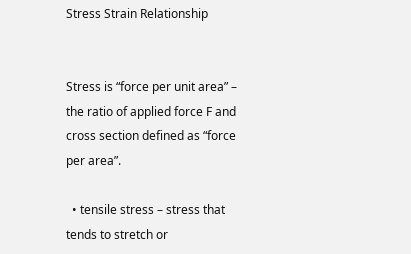Stress Strain Relationship


Stress is “force per unit area” – the ratio of applied force F and cross section defined as “force per area”.

  • tensile stress – stress that tends to stretch or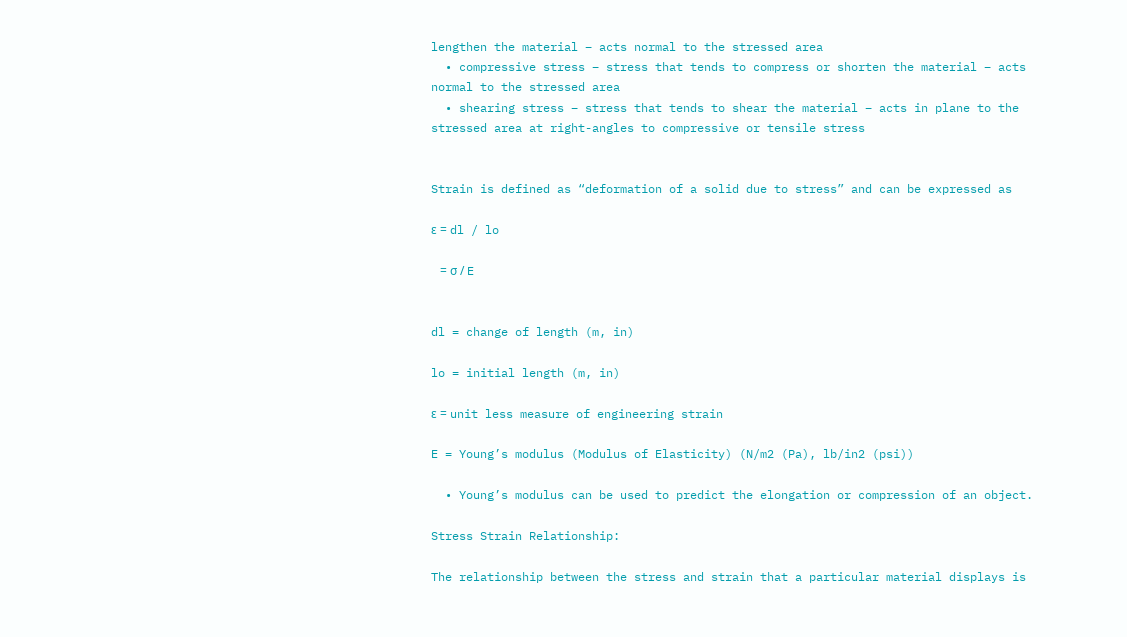lengthen the material – acts normal to the stressed area
  • compressive stress – stress that tends to compress or shorten the material – acts normal to the stressed area
  • shearing stress – stress that tends to shear the material – acts in plane to the stressed area at right-angles to compressive or tensile stress


Strain is defined as “deformation of a solid due to stress” and can be expressed as

ε = dl / lo

   = σ / E


dl = change of length (m, in)

lo = initial length (m, in)

ε = unit less measure of engineering strain

E = Young’s modulus (Modulus of Elasticity) (N/m2 (Pa), lb/in2 (psi))

  • Young’s modulus can be used to predict the elongation or compression of an object.

Stress Strain Relationship:

The relationship between the stress and strain that a particular material displays is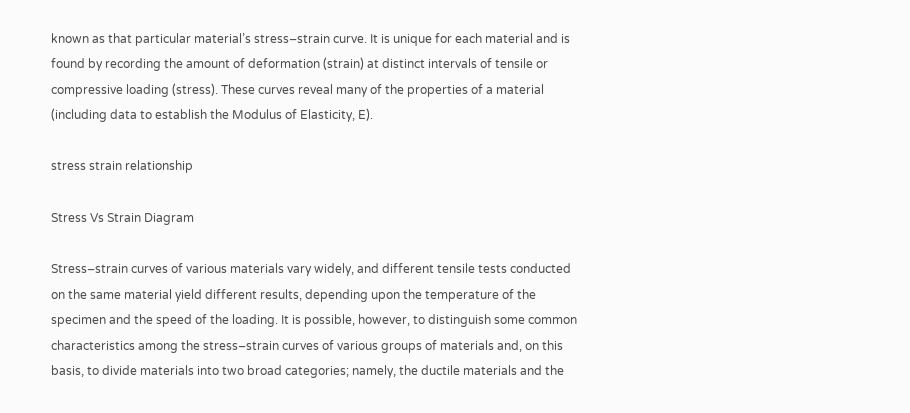known as that particular material’s stress–strain curve. It is unique for each material and is found by recording the amount of deformation (strain) at distinct intervals of tensile or compressive loading (stress). These curves reveal many of the properties of a material (including data to establish the Modulus of Elasticity, E).

stress strain relationship

Stress Vs Strain Diagram

Stress–strain curves of various materials vary widely, and different tensile tests conducted on the same material yield different results, depending upon the temperature of the specimen and the speed of the loading. It is possible, however, to distinguish some common characteristics among the stress–strain curves of various groups of materials and, on this basis, to divide materials into two broad categories; namely, the ductile materials and the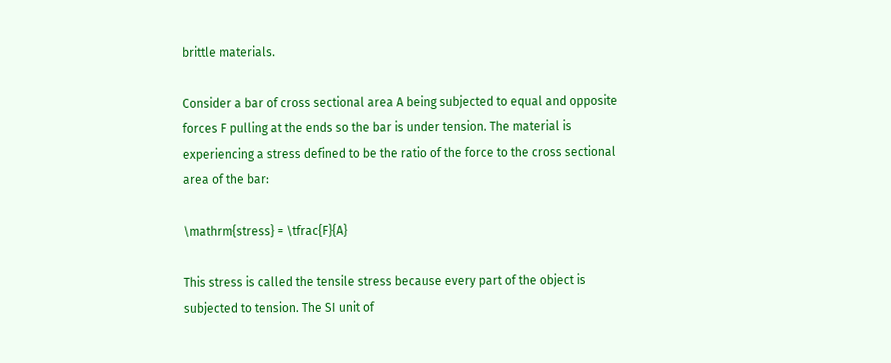brittle materials.

Consider a bar of cross sectional area A being subjected to equal and opposite forces F pulling at the ends so the bar is under tension. The material is experiencing a stress defined to be the ratio of the force to the cross sectional area of the bar:

\mathrm{stress} = \tfrac{F}{A}

This stress is called the tensile stress because every part of the object is subjected to tension. The SI unit of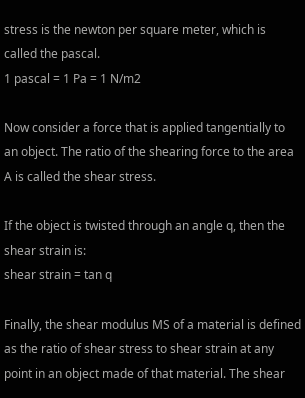stress is the newton per square meter, which is called the pascal.
1 pascal = 1 Pa = 1 N/m2

Now consider a force that is applied tangentially to an object. The ratio of the shearing force to the area A is called the shear stress.

If the object is twisted through an angle q, then the shear strain is:
shear strain = tan q

Finally, the shear modulus MS of a material is defined as the ratio of shear stress to shear strain at any point in an object made of that material. The shear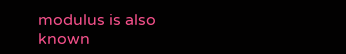modulus is also known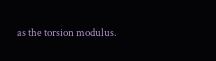as the torsion modulus.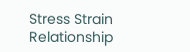Stress Strain Relationship